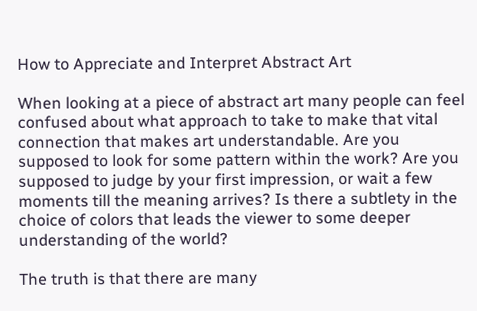How to Appreciate and Interpret Abstract Art

When looking at a piece of abstract art many people can feel confused about what approach to take to make that vital connection that makes art understandable. Are you supposed to look for some pattern within the work? Are you supposed to judge by your first impression, or wait a few moments till the meaning arrives? Is there a subtlety in the choice of colors that leads the viewer to some deeper understanding of the world?

The truth is that there are many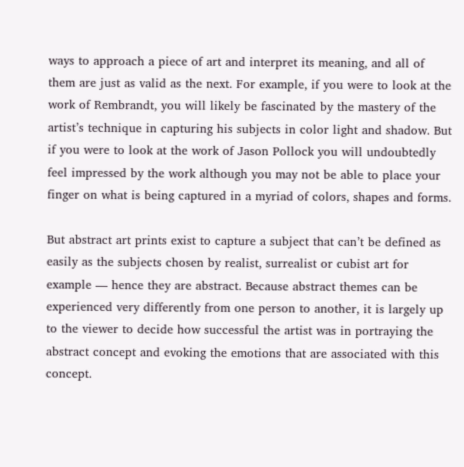ways to approach a piece of art and interpret its meaning, and all of them are just as valid as the next. For example, if you were to look at the work of Rembrandt, you will likely be fascinated by the mastery of the artist’s technique in capturing his subjects in color light and shadow. But if you were to look at the work of Jason Pollock you will undoubtedly feel impressed by the work although you may not be able to place your finger on what is being captured in a myriad of colors, shapes and forms.

But abstract art prints exist to capture a subject that can’t be defined as easily as the subjects chosen by realist, surrealist or cubist art for example — hence they are abstract. Because abstract themes can be experienced very differently from one person to another, it is largely up to the viewer to decide how successful the artist was in portraying the abstract concept and evoking the emotions that are associated with this concept.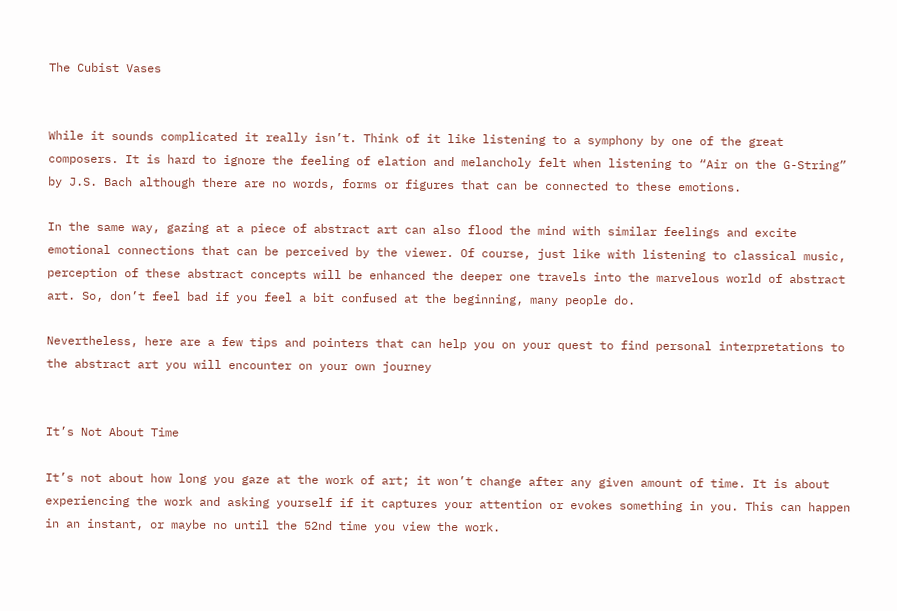The Cubist Vases


While it sounds complicated it really isn’t. Think of it like listening to a symphony by one of the great composers. It is hard to ignore the feeling of elation and melancholy felt when listening to “Air on the G-String” by J.S. Bach although there are no words, forms or figures that can be connected to these emotions.

In the same way, gazing at a piece of abstract art can also flood the mind with similar feelings and excite emotional connections that can be perceived by the viewer. Of course, just like with listening to classical music, perception of these abstract concepts will be enhanced the deeper one travels into the marvelous world of abstract art. So, don’t feel bad if you feel a bit confused at the beginning, many people do.

Nevertheless, here are a few tips and pointers that can help you on your quest to find personal interpretations to the abstract art you will encounter on your own journey


It’s Not About Time

It’s not about how long you gaze at the work of art; it won’t change after any given amount of time. It is about experiencing the work and asking yourself if it captures your attention or evokes something in you. This can happen in an instant, or maybe no until the 52nd time you view the work.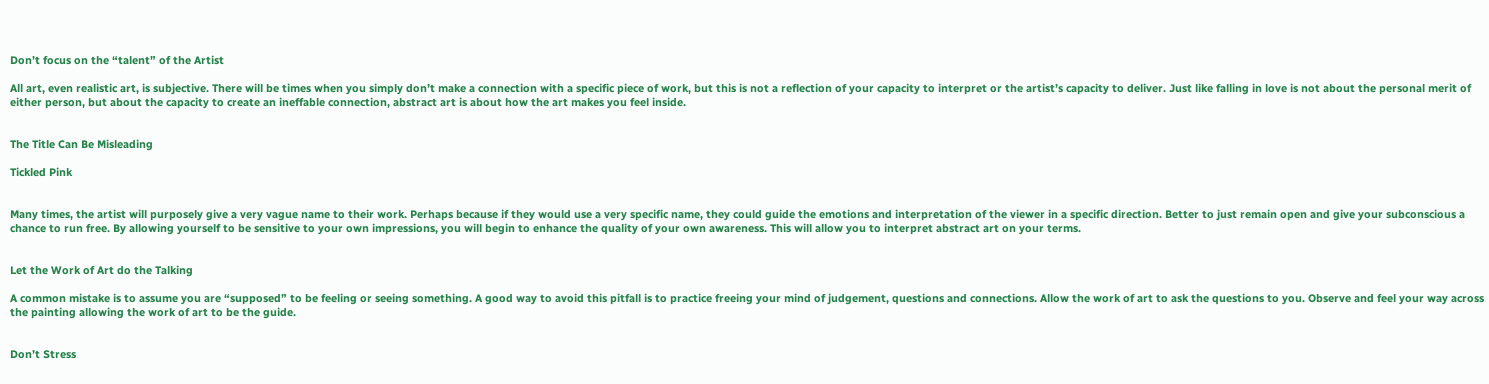Don’t focus on the “talent” of the Artist

All art, even realistic art, is subjective. There will be times when you simply don’t make a connection with a specific piece of work, but this is not a reflection of your capacity to interpret or the artist’s capacity to deliver. Just like falling in love is not about the personal merit of either person, but about the capacity to create an ineffable connection, abstract art is about how the art makes you feel inside.


The Title Can Be Misleading

Tickled Pink


Many times, the artist will purposely give a very vague name to their work. Perhaps because if they would use a very specific name, they could guide the emotions and interpretation of the viewer in a specific direction. Better to just remain open and give your subconscious a chance to run free. By allowing yourself to be sensitive to your own impressions, you will begin to enhance the quality of your own awareness. This will allow you to interpret abstract art on your terms.


Let the Work of Art do the Talking

A common mistake is to assume you are “supposed” to be feeling or seeing something. A good way to avoid this pitfall is to practice freeing your mind of judgement, questions and connections. Allow the work of art to ask the questions to you. Observe and feel your way across the painting allowing the work of art to be the guide.


Don’t Stress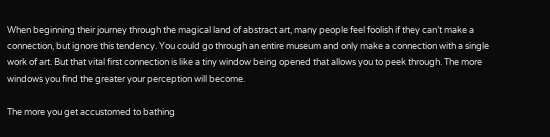When beginning their journey through the magical land of abstract art, many people feel foolish if they can’t make a connection, but ignore this tendency. You could go through an entire museum and only make a connection with a single work of art. But that vital first connection is like a tiny window being opened that allows you to peek through. The more windows you find the greater your perception will become.

The more you get accustomed to bathing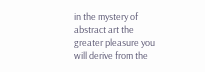in the mystery of abstract art the greater pleasure you will derive from the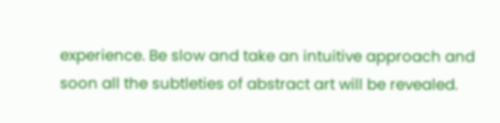experience. Be slow and take an intuitive approach and soon all the subtleties of abstract art will be revealed.